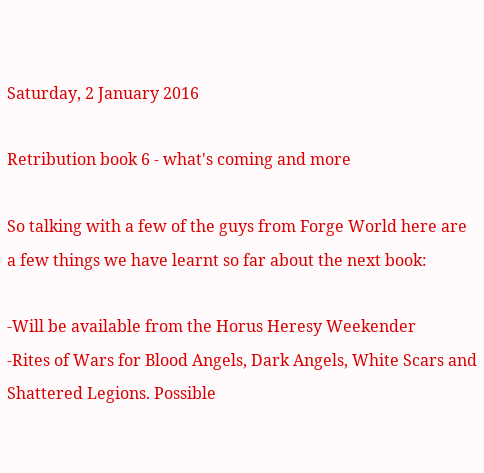Saturday, 2 January 2016

Retribution book 6 - what's coming and more

So talking with a few of the guys from Forge World here are a few things we have learnt so far about the next book:

-Will be available from the Horus Heresy Weekender
-Rites of Wars for Blood Angels, Dark Angels, White Scars and Shattered Legions. Possible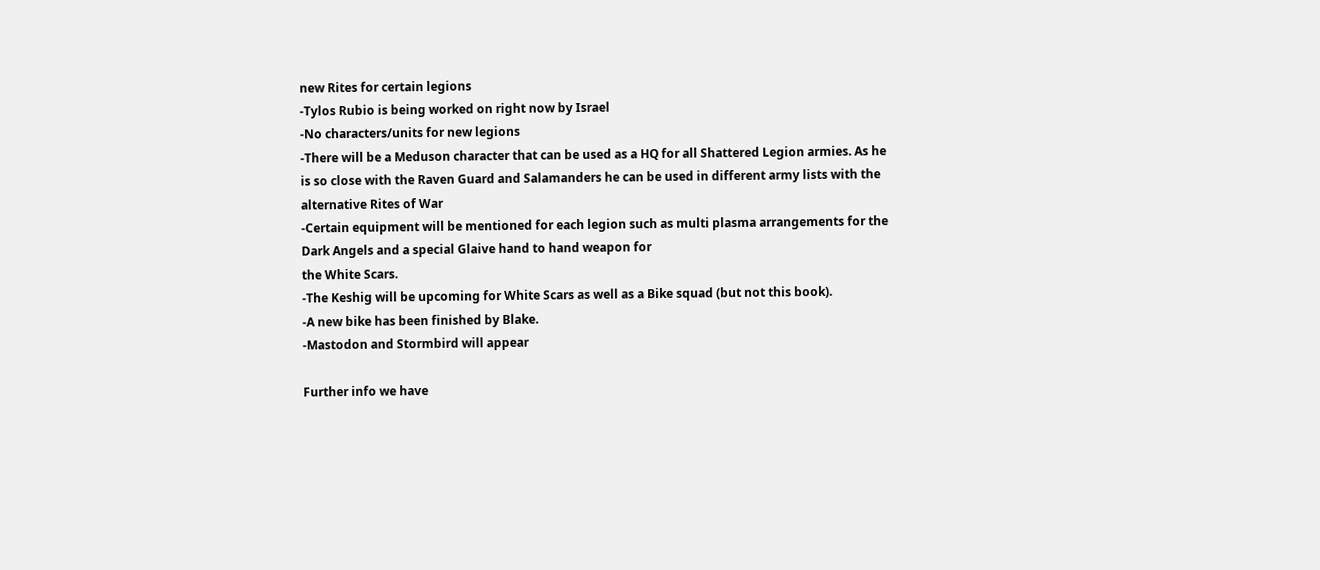new Rites for certain legions
-Tylos Rubio is being worked on right now by Israel
-No characters/units for new legions
-There will be a Meduson character that can be used as a HQ for all Shattered Legion armies. As he is so close with the Raven Guard and Salamanders he can be used in different army lists with the alternative Rites of War
-Certain equipment will be mentioned for each legion such as multi plasma arrangements for the Dark Angels and a special Glaive hand to hand weapon for
the White Scars.
-The Keshig will be upcoming for White Scars as well as a Bike squad (but not this book).
-A new bike has been finished by Blake.
-Mastodon and Stormbird will appear

Further info we have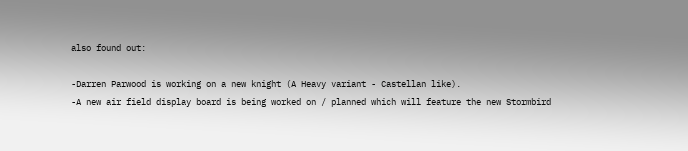also found out:

-Darren Parwood is working on a new knight (A Heavy variant - Castellan like).
-A new air field display board is being worked on / planned which will feature the new Stormbird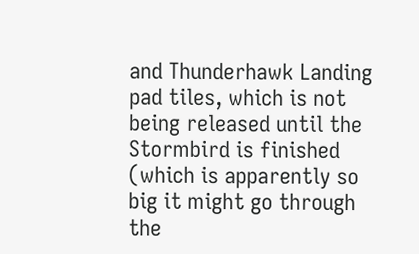and Thunderhawk Landing pad tiles, which is not being released until the Stormbird is finished (which is apparently so big it might go through the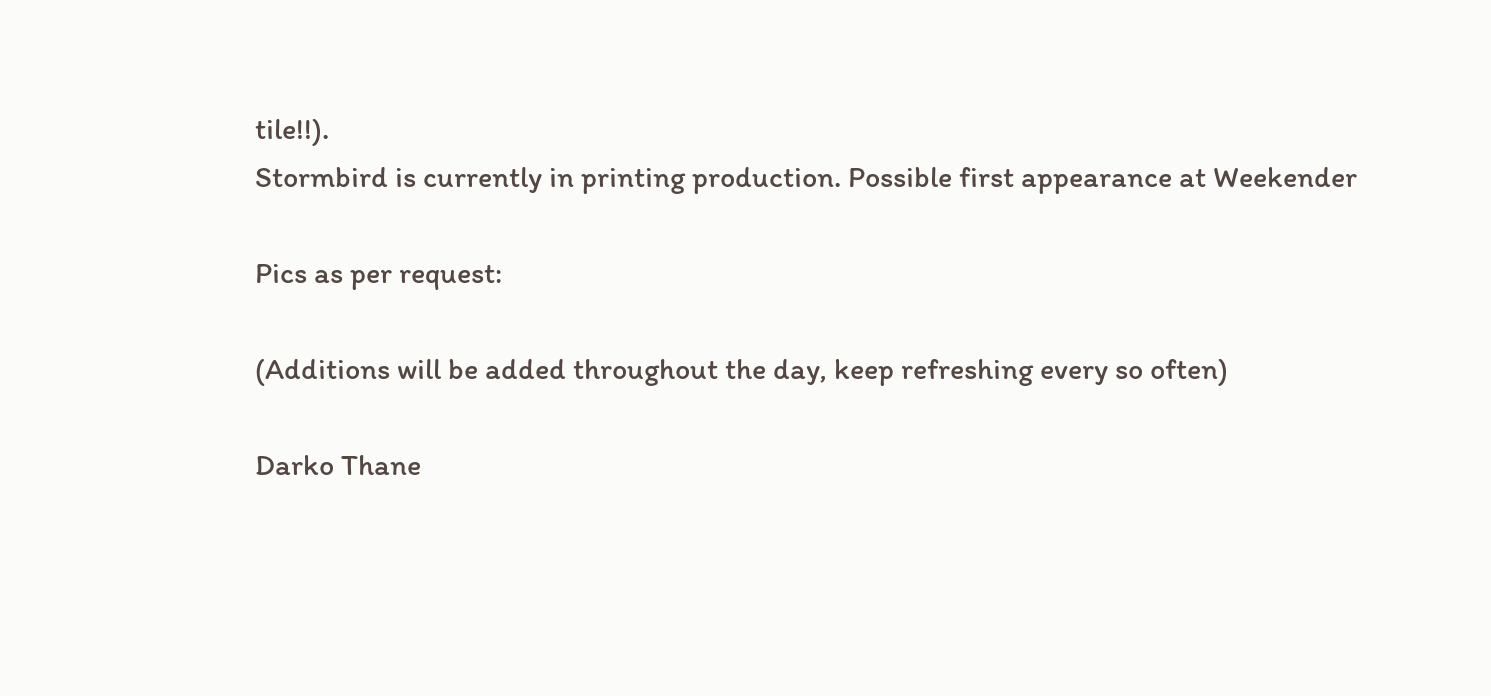tile!!).
Stormbird is currently in printing production. Possible first appearance at Weekender

Pics as per request:

(Additions will be added throughout the day, keep refreshing every so often)

Darko Thane